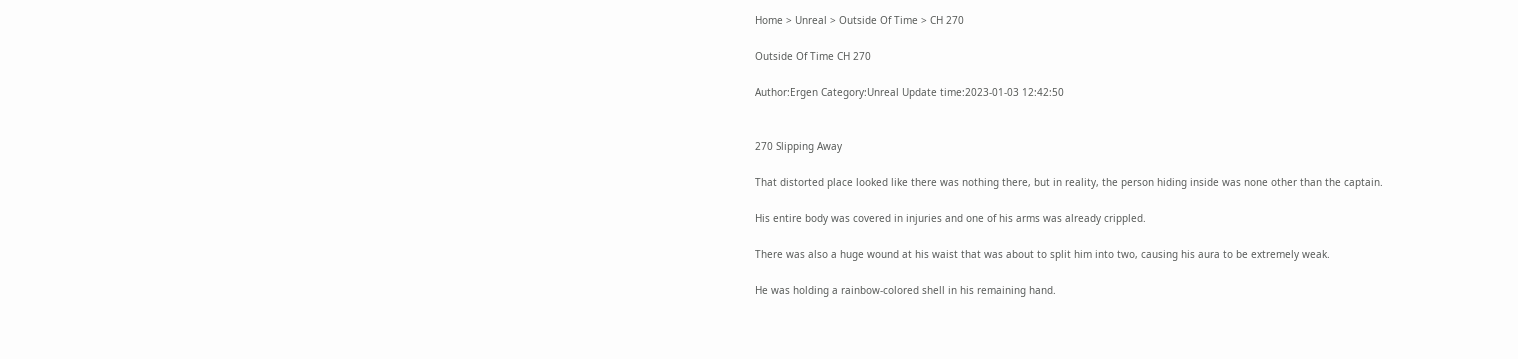Home > Unreal > Outside Of Time > CH 270

Outside Of Time CH 270

Author:Ergen Category:Unreal Update time:2023-01-03 12:42:50


270 Slipping Away

That distorted place looked like there was nothing there, but in reality, the person hiding inside was none other than the captain.

His entire body was covered in injuries and one of his arms was already crippled.

There was also a huge wound at his waist that was about to split him into two, causing his aura to be extremely weak.

He was holding a rainbow-colored shell in his remaining hand.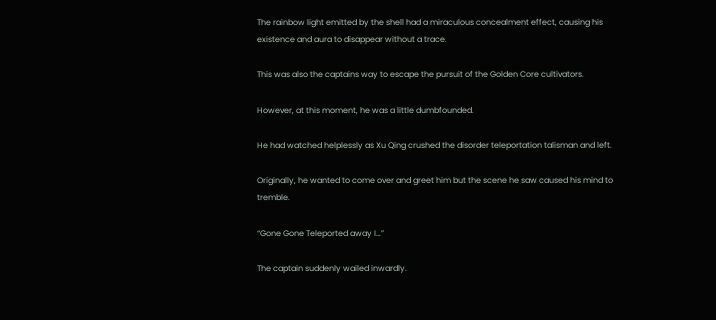The rainbow light emitted by the shell had a miraculous concealment effect, causing his existence and aura to disappear without a trace.

This was also the captains way to escape the pursuit of the Golden Core cultivators.

However, at this moment, he was a little dumbfounded.

He had watched helplessly as Xu Qing crushed the disorder teleportation talisman and left.

Originally, he wanted to come over and greet him but the scene he saw caused his mind to tremble.

“Gone Gone Teleported away I…”

The captain suddenly wailed inwardly.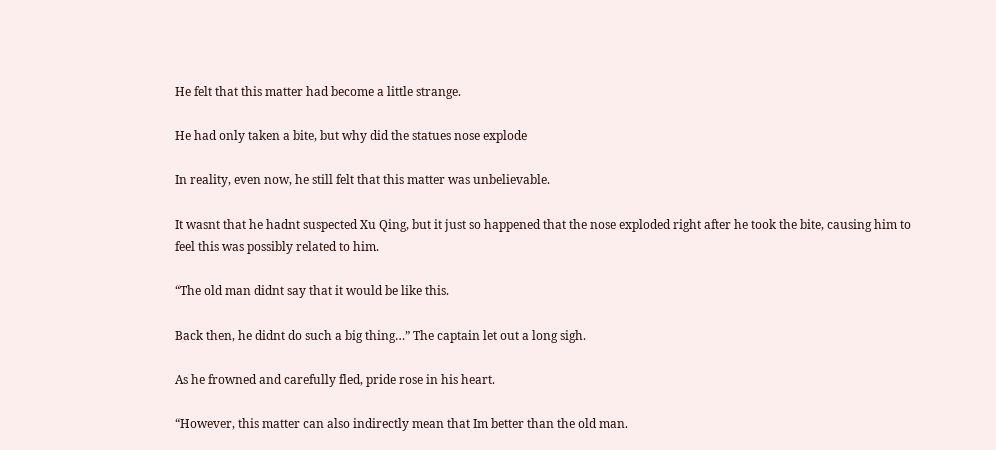He felt that this matter had become a little strange.

He had only taken a bite, but why did the statues nose explode

In reality, even now, he still felt that this matter was unbelievable.

It wasnt that he hadnt suspected Xu Qing, but it just so happened that the nose exploded right after he took the bite, causing him to feel this was possibly related to him.

“The old man didnt say that it would be like this.

Back then, he didnt do such a big thing…” The captain let out a long sigh.

As he frowned and carefully fled, pride rose in his heart.

“However, this matter can also indirectly mean that Im better than the old man.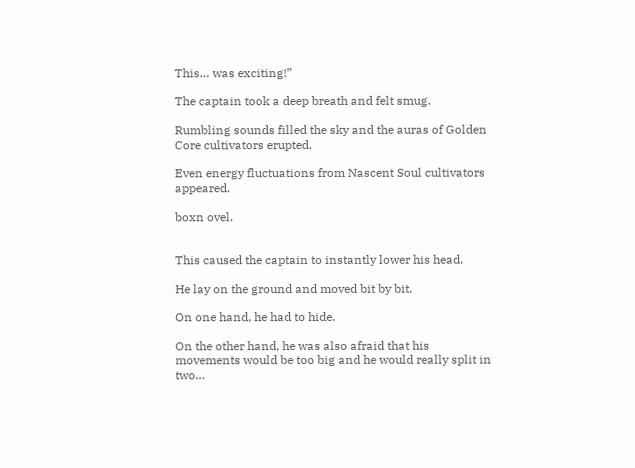This… was exciting!”

The captain took a deep breath and felt smug.

Rumbling sounds filled the sky and the auras of Golden Core cultivators erupted.

Even energy fluctuations from Nascent Soul cultivators appeared.

boxn ovel.


This caused the captain to instantly lower his head.

He lay on the ground and moved bit by bit.

On one hand, he had to hide.

On the other hand, he was also afraid that his movements would be too big and he would really split in two…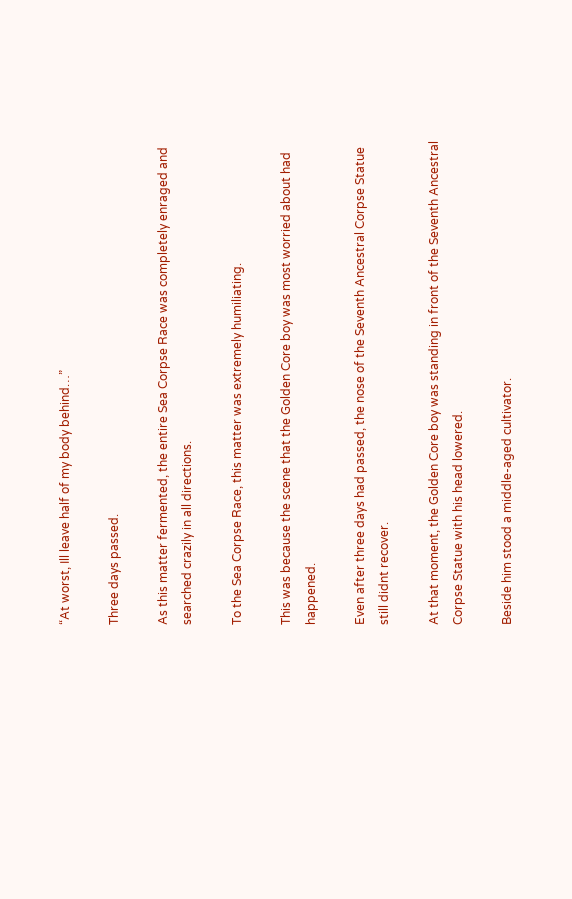“At worst, Ill leave half of my body behind…”

Three days passed.

As this matter fermented, the entire Sea Corpse Race was completely enraged and searched crazily in all directions.

To the Sea Corpse Race, this matter was extremely humiliating.

This was because the scene that the Golden Core boy was most worried about had happened.

Even after three days had passed, the nose of the Seventh Ancestral Corpse Statue still didnt recover.

At that moment, the Golden Core boy was standing in front of the Seventh Ancestral Corpse Statue with his head lowered.

Beside him stood a middle-aged cultivator.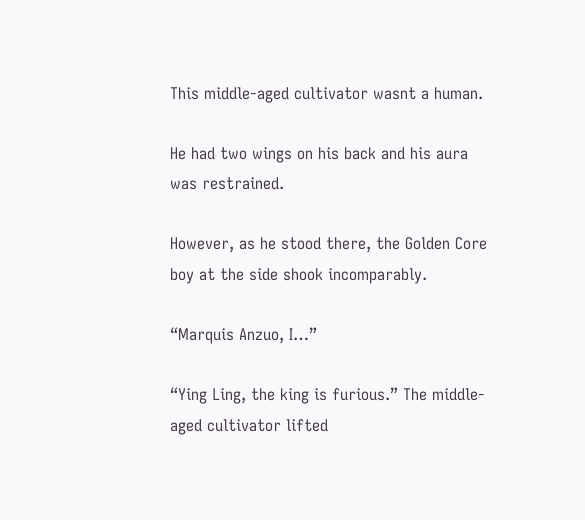This middle-aged cultivator wasnt a human.

He had two wings on his back and his aura was restrained.

However, as he stood there, the Golden Core boy at the side shook incomparably.

“Marquis Anzuo, I…”

“Ying Ling, the king is furious.” The middle-aged cultivator lifted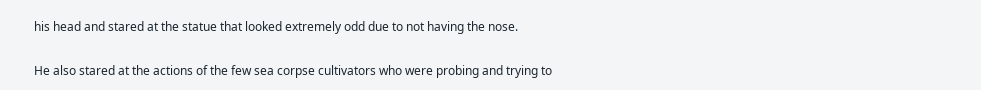his head and stared at the statue that looked extremely odd due to not having the nose.

He also stared at the actions of the few sea corpse cultivators who were probing and trying to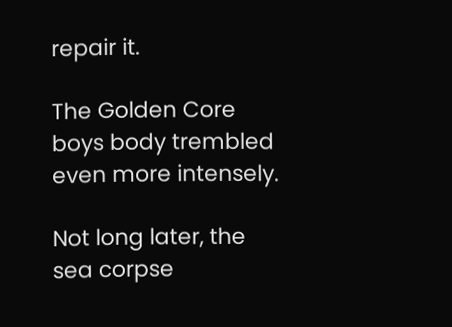repair it.

The Golden Core boys body trembled even more intensely.

Not long later, the sea corpse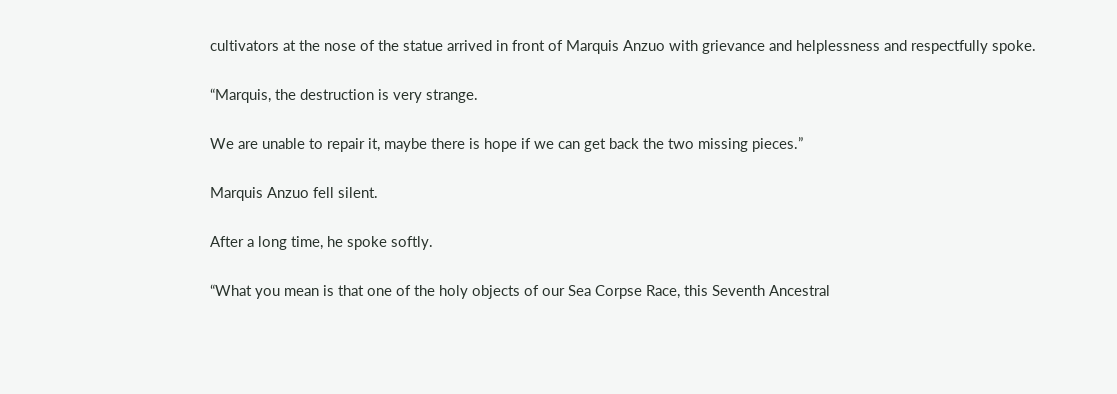cultivators at the nose of the statue arrived in front of Marquis Anzuo with grievance and helplessness and respectfully spoke.

“Marquis, the destruction is very strange.

We are unable to repair it, maybe there is hope if we can get back the two missing pieces.”

Marquis Anzuo fell silent.

After a long time, he spoke softly.

“What you mean is that one of the holy objects of our Sea Corpse Race, this Seventh Ancestral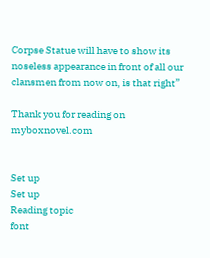Corpse Statue will have to show its noseless appearance in front of all our clansmen from now on, is that right”

Thank you for reading on myboxnovel.com


Set up
Set up
Reading topic
font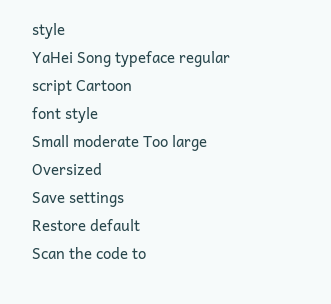style
YaHei Song typeface regular script Cartoon
font style
Small moderate Too large Oversized
Save settings
Restore default
Scan the code to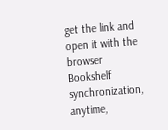get the link and open it with the browser
Bookshelf synchronization, anytime,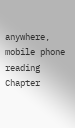anywhere, mobile phone reading
Chapter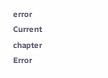error
Current chapter
Error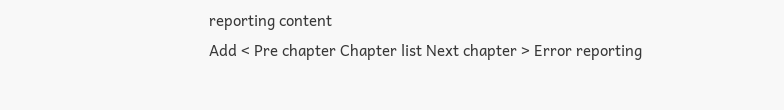reporting content
Add < Pre chapter Chapter list Next chapter > Error reporting